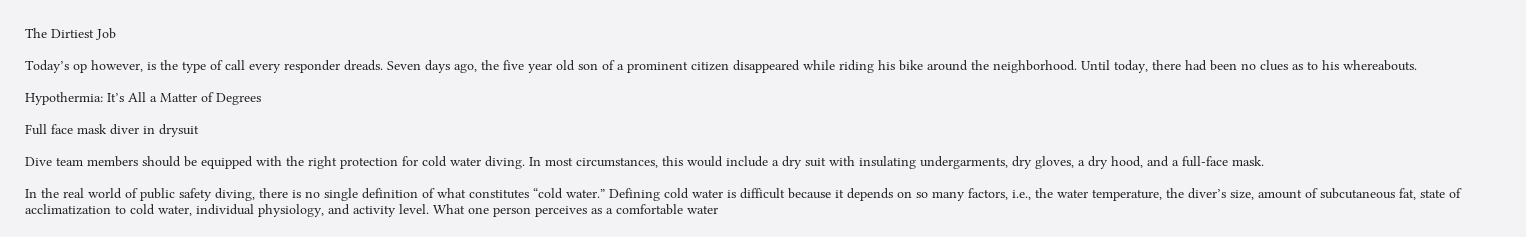The Dirtiest Job

Today’s op however, is the type of call every responder dreads. Seven days ago, the five year old son of a prominent citizen disappeared while riding his bike around the neighborhood. Until today, there had been no clues as to his whereabouts.

Hypothermia: It’s All a Matter of Degrees

Full face mask diver in drysuit

Dive team members should be equipped with the right protection for cold water diving. In most circumstances, this would include a dry suit with insulating undergarments, dry gloves, a dry hood, and a full-face mask.

In the real world of public safety diving, there is no single definition of what constitutes “cold water.” Defining cold water is difficult because it depends on so many factors, i.e., the water temperature, the diver’s size, amount of subcutaneous fat, state of acclimatization to cold water, individual physiology, and activity level. What one person perceives as a comfortable water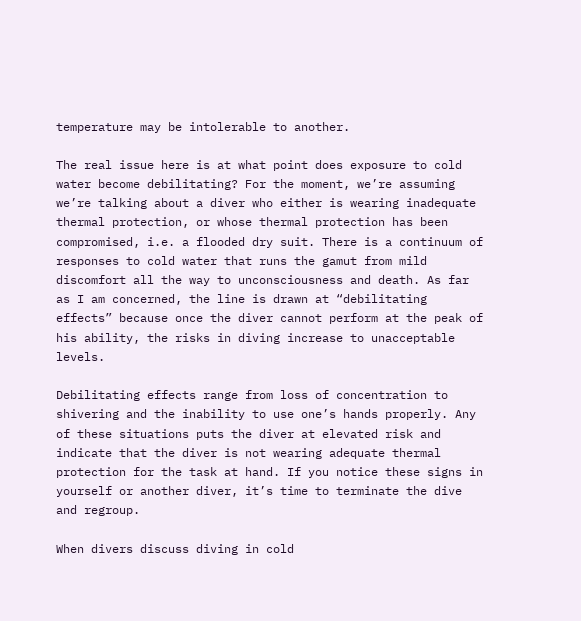temperature may be intolerable to another.

The real issue here is at what point does exposure to cold water become debilitating? For the moment, we’re assuming we’re talking about a diver who either is wearing inadequate thermal protection, or whose thermal protection has been compromised, i.e. a flooded dry suit. There is a continuum of responses to cold water that runs the gamut from mild discomfort all the way to unconsciousness and death. As far as I am concerned, the line is drawn at “debilitating effects” because once the diver cannot perform at the peak of his ability, the risks in diving increase to unacceptable levels.

Debilitating effects range from loss of concentration to shivering and the inability to use one’s hands properly. Any of these situations puts the diver at elevated risk and indicate that the diver is not wearing adequate thermal protection for the task at hand. If you notice these signs in yourself or another diver, it’s time to terminate the dive and regroup.

When divers discuss diving in cold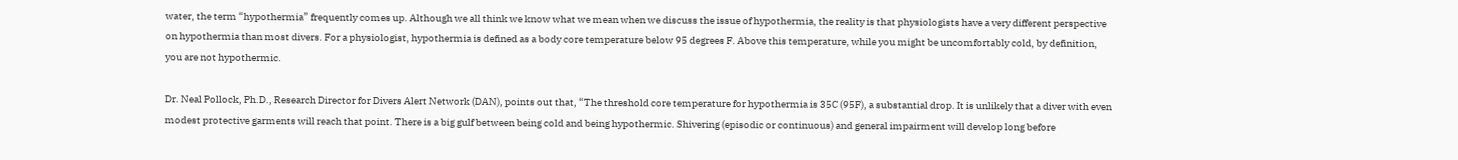water, the term “hypothermia” frequently comes up. Although we all think we know what we mean when we discuss the issue of hypothermia, the reality is that physiologists have a very different perspective on hypothermia than most divers. For a physiologist, hypothermia is defined as a body core temperature below 95 degrees F. Above this temperature, while you might be uncomfortably cold, by definition, you are not hypothermic.

Dr. Neal Pollock, Ph.D., Research Director for Divers Alert Network (DAN), points out that, “The threshold core temperature for hypothermia is 35C (95F), a substantial drop. It is unlikely that a diver with even modest protective garments will reach that point. There is a big gulf between being cold and being hypothermic. Shivering (episodic or continuous) and general impairment will develop long before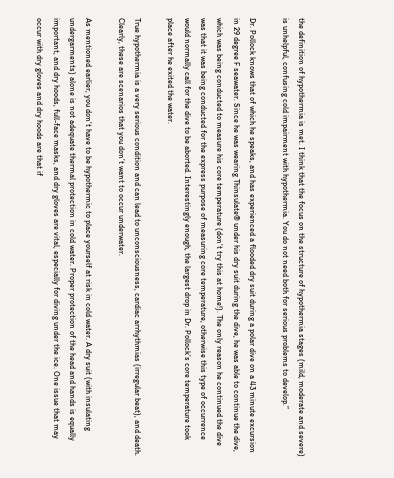the definition of hypothermia is met. I think that the focus on the structure of hypothermia stages (mild, moderate and severe) is unhelpful, confusing cold impairment with hypothermia. You do not need both for serious problems to develop.”

Dr. Pollock knows that of which he speaks, and has experienced a flooded dry suit during a polar dive on a 43 minute excursion in 29 degree F seawater. Since he was wearing Thinsulate® under his dry suit during the dive, he was able to continue the dive, which was being conducted to measure his core temperature (don’t try this at home!). The only reason he continued the dive was that it was being conducted for the express purpose of measuring core temperature, otherwise this type of occurrence would normally call for the dive to be aborted. Interestingly enough, the largest drop in Dr. Pollock’s core temperature took place after he exited the water.

True hypothermia is a very serious condition and can lead to unconsciousness, cardiac arrhythmias (irregular beat), and death. Clearly, these are scenarios that you don’t want to occur underwater.

As mentioned earlier, you don’t have to be hypothermic to place yourself at risk in cold water. A dry suit (with insulating undergarments) alone is not adequate thermal protection in cold water. Proper protection of the head and hands is equally important, and dry hoods, full-face masks, and dry gloves are vital, especially for diving under the ice. One issue that may occur with dry gloves and dry hoods are that if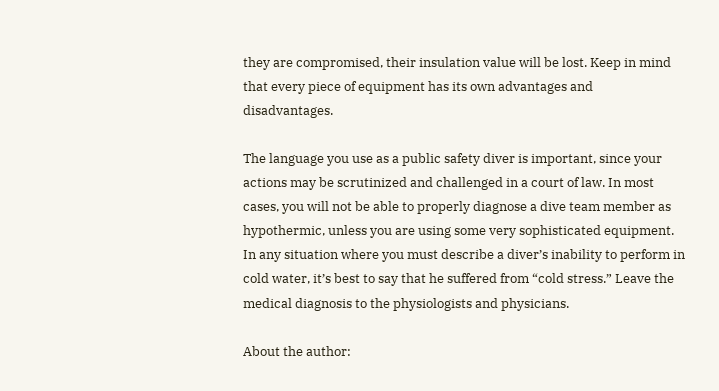they are compromised, their insulation value will be lost. Keep in mind that every piece of equipment has its own advantages and disadvantages.

The language you use as a public safety diver is important, since your actions may be scrutinized and challenged in a court of law. In most cases, you will not be able to properly diagnose a dive team member as hypothermic, unless you are using some very sophisticated equipment. In any situation where you must describe a diver’s inability to perform in cold water, it’s best to say that he suffered from “cold stress.” Leave the medical diagnosis to the physiologists and physicians.

About the author: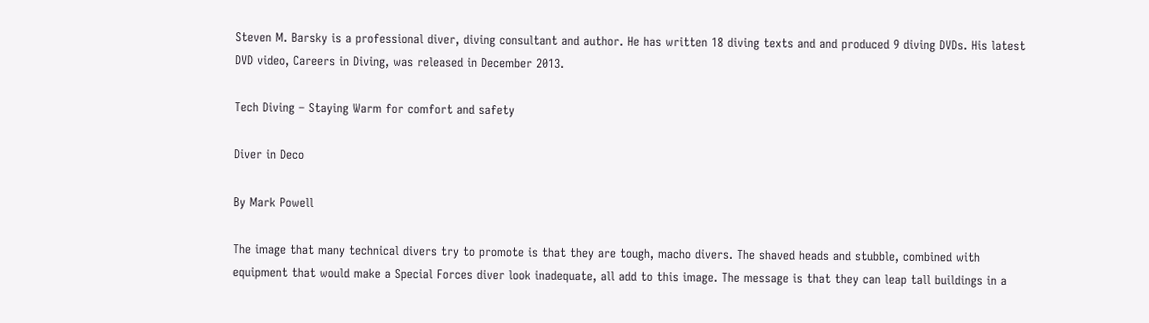Steven M. Barsky is a professional diver, diving consultant and author. He has written 18 diving texts and and produced 9 diving DVDs. His latest DVD video, Careers in Diving, was released in December 2013.

Tech Diving – Staying Warm for comfort and safety

Diver in Deco

By Mark Powell

The image that many technical divers try to promote is that they are tough, macho divers. The shaved heads and stubble, combined with equipment that would make a Special Forces diver look inadequate, all add to this image. The message is that they can leap tall buildings in a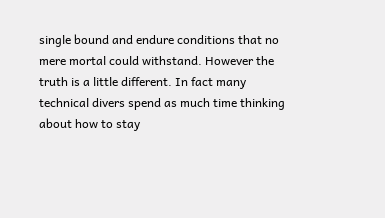single bound and endure conditions that no mere mortal could withstand. However the truth is a little different. In fact many technical divers spend as much time thinking about how to stay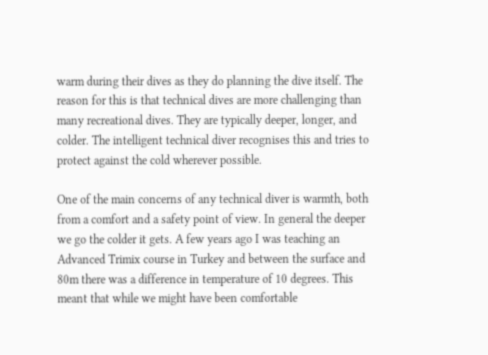warm during their dives as they do planning the dive itself. The reason for this is that technical dives are more challenging than many recreational dives. They are typically deeper, longer, and colder. The intelligent technical diver recognises this and tries to protect against the cold wherever possible.

One of the main concerns of any technical diver is warmth, both from a comfort and a safety point of view. In general the deeper we go the colder it gets. A few years ago I was teaching an Advanced Trimix course in Turkey and between the surface and 80m there was a difference in temperature of 10 degrees. This meant that while we might have been comfortable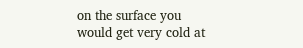on the surface you would get very cold at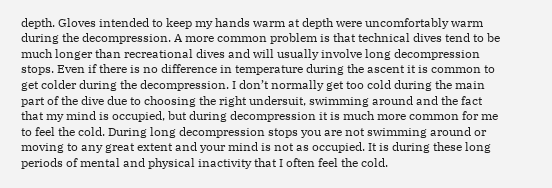depth. Gloves intended to keep my hands warm at depth were uncomfortably warm during the decompression. A more common problem is that technical dives tend to be much longer than recreational dives and will usually involve long decompression stops. Even if there is no difference in temperature during the ascent it is common to get colder during the decompression. I don’t normally get too cold during the main part of the dive due to choosing the right undersuit, swimming around and the fact that my mind is occupied, but during decompression it is much more common for me to feel the cold. During long decompression stops you are not swimming around or moving to any great extent and your mind is not as occupied. It is during these long periods of mental and physical inactivity that I often feel the cold.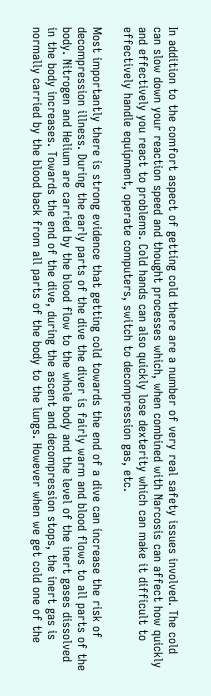In addition to the comfort aspect of getting cold there are a number of very real safety issues involved. The cold can slow down your reaction speed and thought processes which, when combined with Narcosis can affect how quickly and effectively you react to problems. Cold hands can also quickly lose dexterity which can make it difficult to effectively handle equipment, operate computers, switch to decompression gas, etc.

Most importantly there is strong evidence that getting cold towards the end of a dive can increase the risk of decompression illness. During the early parts of the dive the diver is fairly warm and blood flows to all parts of the body. Nitrogen and Helium are carried by the blood flow to the whole body and the level of the inert gases dissolved in the body increases. Towards the end of the dive, during the ascent and decompression stops, the inert gas is normally carried by the blood back from all parts of the body to the lungs. However when we get cold one of the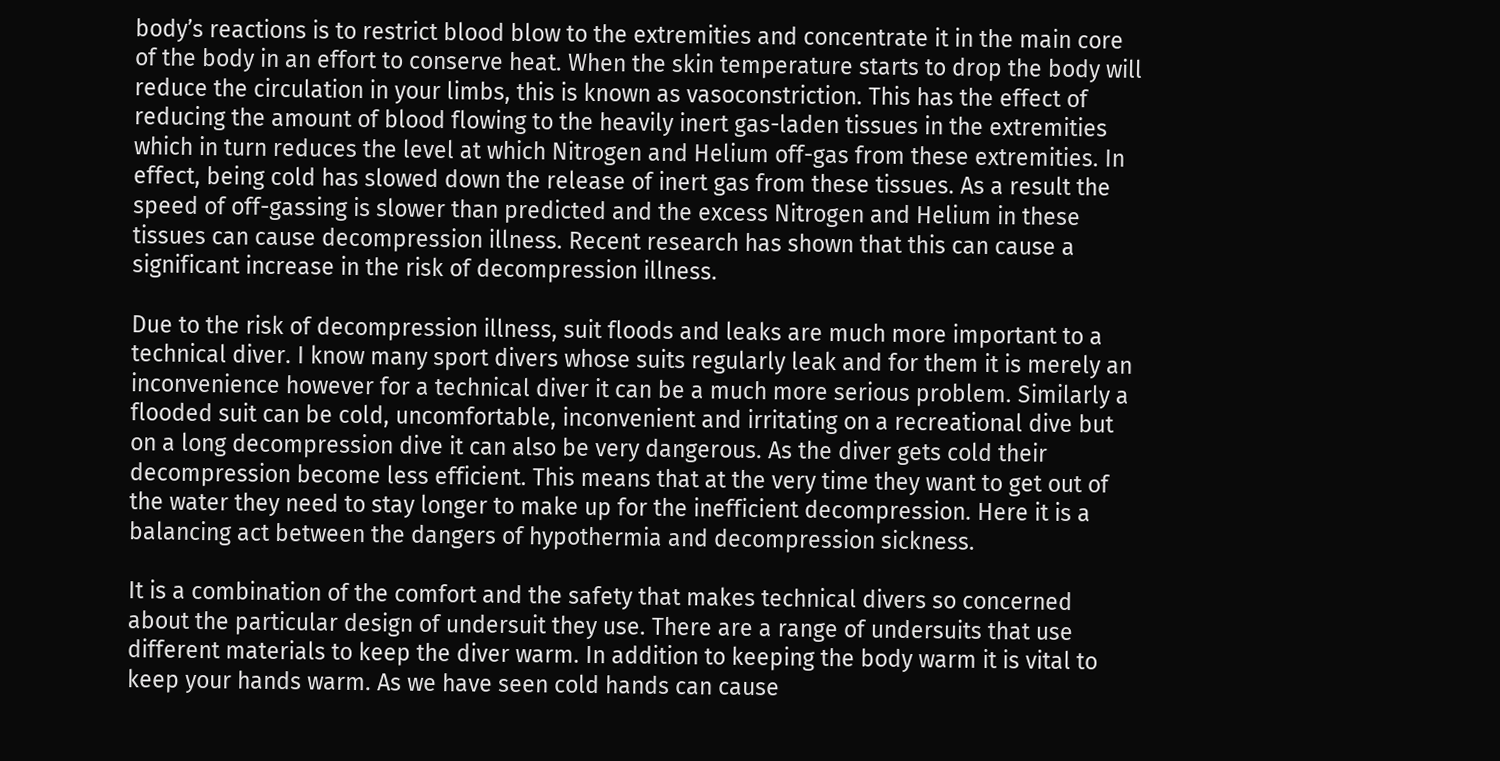body’s reactions is to restrict blood blow to the extremities and concentrate it in the main core of the body in an effort to conserve heat. When the skin temperature starts to drop the body will reduce the circulation in your limbs, this is known as vasoconstriction. This has the effect of reducing the amount of blood flowing to the heavily inert gas-laden tissues in the extremities which in turn reduces the level at which Nitrogen and Helium off-gas from these extremities. In effect, being cold has slowed down the release of inert gas from these tissues. As a result the speed of off-gassing is slower than predicted and the excess Nitrogen and Helium in these tissues can cause decompression illness. Recent research has shown that this can cause a significant increase in the risk of decompression illness.

Due to the risk of decompression illness, suit floods and leaks are much more important to a technical diver. I know many sport divers whose suits regularly leak and for them it is merely an inconvenience however for a technical diver it can be a much more serious problem. Similarly a flooded suit can be cold, uncomfortable, inconvenient and irritating on a recreational dive but on a long decompression dive it can also be very dangerous. As the diver gets cold their decompression become less efficient. This means that at the very time they want to get out of the water they need to stay longer to make up for the inefficient decompression. Here it is a balancing act between the dangers of hypothermia and decompression sickness.

It is a combination of the comfort and the safety that makes technical divers so concerned about the particular design of undersuit they use. There are a range of undersuits that use different materials to keep the diver warm. In addition to keeping the body warm it is vital to keep your hands warm. As we have seen cold hands can cause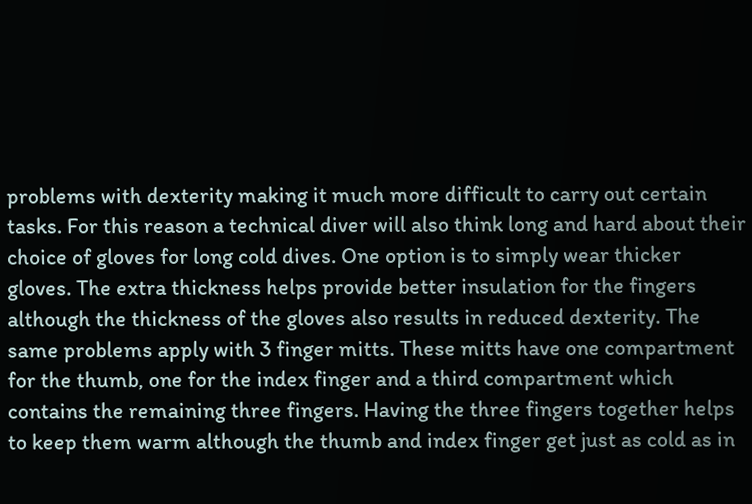problems with dexterity making it much more difficult to carry out certain tasks. For this reason a technical diver will also think long and hard about their choice of gloves for long cold dives. One option is to simply wear thicker gloves. The extra thickness helps provide better insulation for the fingers although the thickness of the gloves also results in reduced dexterity. The same problems apply with 3 finger mitts. These mitts have one compartment for the thumb, one for the index finger and a third compartment which contains the remaining three fingers. Having the three fingers together helps to keep them warm although the thumb and index finger get just as cold as in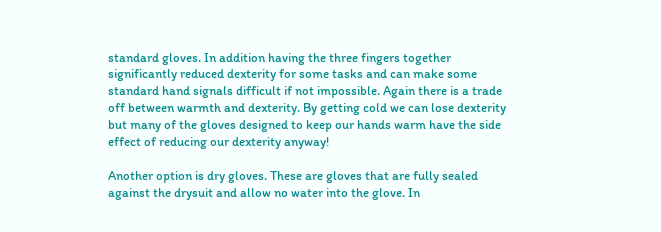standard gloves. In addition having the three fingers together significantly reduced dexterity for some tasks and can make some standard hand signals difficult if not impossible. Again there is a trade off between warmth and dexterity. By getting cold we can lose dexterity but many of the gloves designed to keep our hands warm have the side effect of reducing our dexterity anyway!

Another option is dry gloves. These are gloves that are fully sealed against the drysuit and allow no water into the glove. In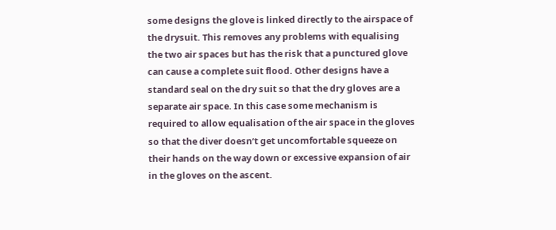some designs the glove is linked directly to the airspace of the drysuit. This removes any problems with equalising the two air spaces but has the risk that a punctured glove can cause a complete suit flood. Other designs have a standard seal on the dry suit so that the dry gloves are a separate air space. In this case some mechanism is required to allow equalisation of the air space in the gloves so that the diver doesn’t get uncomfortable squeeze on their hands on the way down or excessive expansion of air in the gloves on the ascent.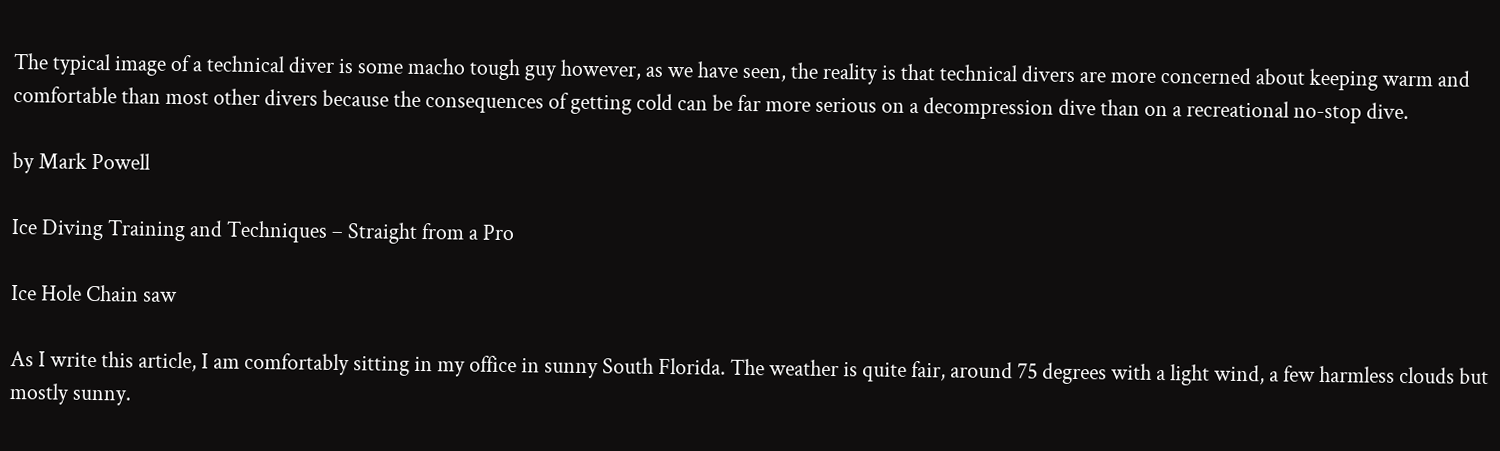The typical image of a technical diver is some macho tough guy however, as we have seen, the reality is that technical divers are more concerned about keeping warm and comfortable than most other divers because the consequences of getting cold can be far more serious on a decompression dive than on a recreational no-stop dive.

by Mark Powell

Ice Diving Training and Techniques – Straight from a Pro

Ice Hole Chain saw

As I write this article, I am comfortably sitting in my office in sunny South Florida. The weather is quite fair, around 75 degrees with a light wind, a few harmless clouds but mostly sunny.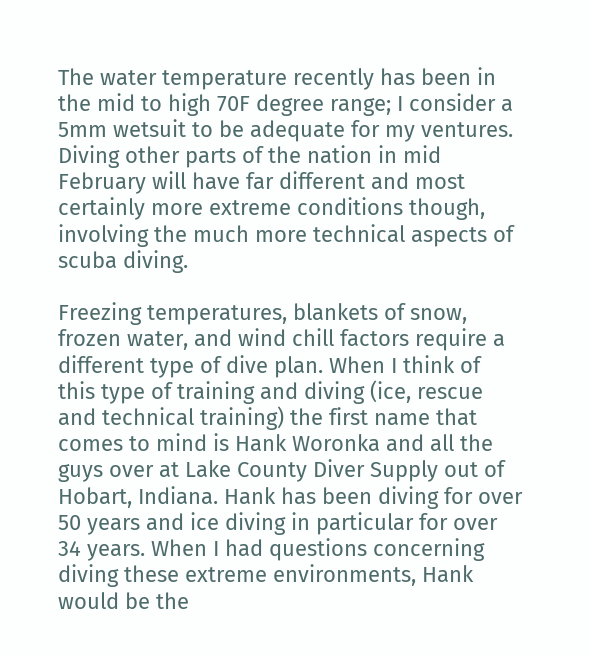The water temperature recently has been in the mid to high 70F degree range; I consider a 5mm wetsuit to be adequate for my ventures. Diving other parts of the nation in mid February will have far different and most certainly more extreme conditions though, involving the much more technical aspects of scuba diving.

Freezing temperatures, blankets of snow, frozen water, and wind chill factors require a different type of dive plan. When I think of this type of training and diving (ice, rescue and technical training) the first name that comes to mind is Hank Woronka and all the guys over at Lake County Diver Supply out of Hobart, Indiana. Hank has been diving for over 50 years and ice diving in particular for over 34 years. When I had questions concerning diving these extreme environments, Hank would be the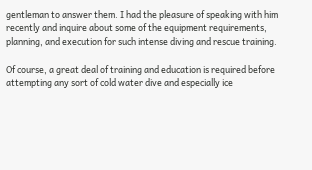gentleman to answer them. I had the pleasure of speaking with him recently and inquire about some of the equipment requirements, planning, and execution for such intense diving and rescue training.

Of course, a great deal of training and education is required before attempting any sort of cold water dive and especially ice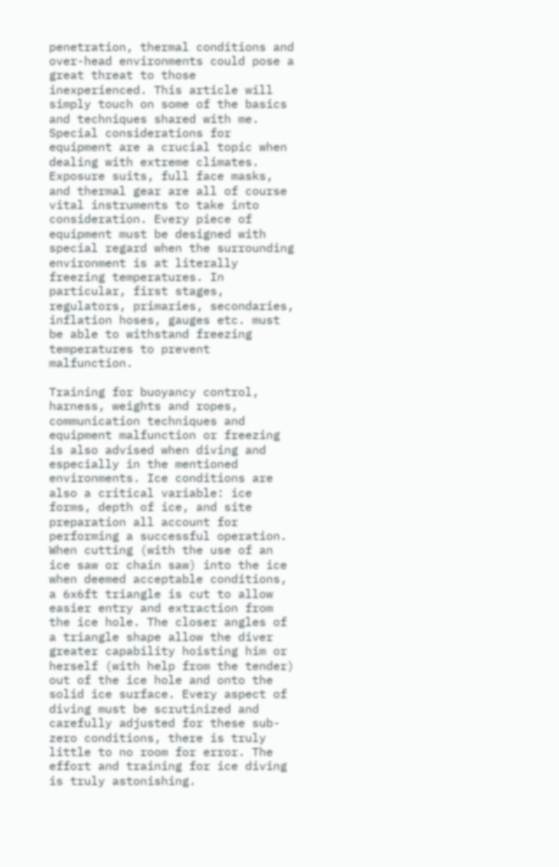penetration, thermal conditions and over-head environments could pose a great threat to those inexperienced. This article will simply touch on some of the basics and techniques shared with me. Special considerations for equipment are a crucial topic when dealing with extreme climates. Exposure suits, full face masks, and thermal gear are all of course vital instruments to take into consideration. Every piece of equipment must be designed with special regard when the surrounding environment is at literally freezing temperatures. In particular, first stages, regulators, primaries, secondaries, inflation hoses, gauges etc. must be able to withstand freezing temperatures to prevent malfunction.

Training for buoyancy control, harness, weights and ropes, communication techniques and equipment malfunction or freezing is also advised when diving and especially in the mentioned environments. Ice conditions are also a critical variable: ice forms, depth of ice, and site preparation all account for performing a successful operation. When cutting (with the use of an ice saw or chain saw) into the ice when deemed acceptable conditions, a 6x6ft triangle is cut to allow easier entry and extraction from the ice hole. The closer angles of a triangle shape allow the diver greater capability hoisting him or herself (with help from the tender) out of the ice hole and onto the solid ice surface. Every aspect of diving must be scrutinized and carefully adjusted for these sub-zero conditions, there is truly little to no room for error. The effort and training for ice diving is truly astonishing.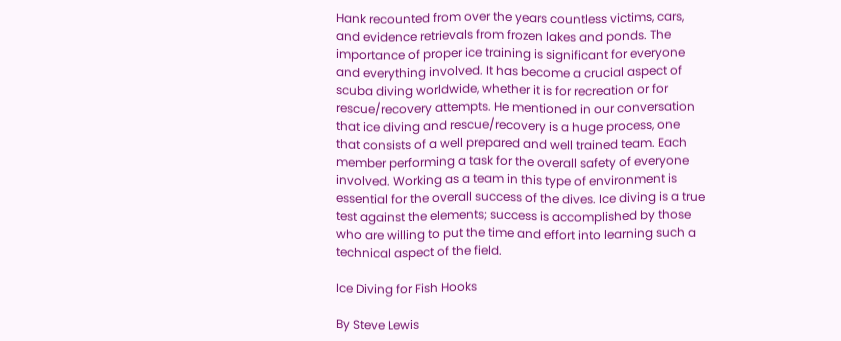Hank recounted from over the years countless victims, cars, and evidence retrievals from frozen lakes and ponds. The importance of proper ice training is significant for everyone and everything involved. It has become a crucial aspect of scuba diving worldwide, whether it is for recreation or for rescue/recovery attempts. He mentioned in our conversation that ice diving and rescue/recovery is a huge process, one that consists of a well prepared and well trained team. Each member performing a task for the overall safety of everyone involved. Working as a team in this type of environment is essential for the overall success of the dives. Ice diving is a true test against the elements; success is accomplished by those who are willing to put the time and effort into learning such a technical aspect of the field.

Ice Diving for Fish Hooks

By Steve Lewis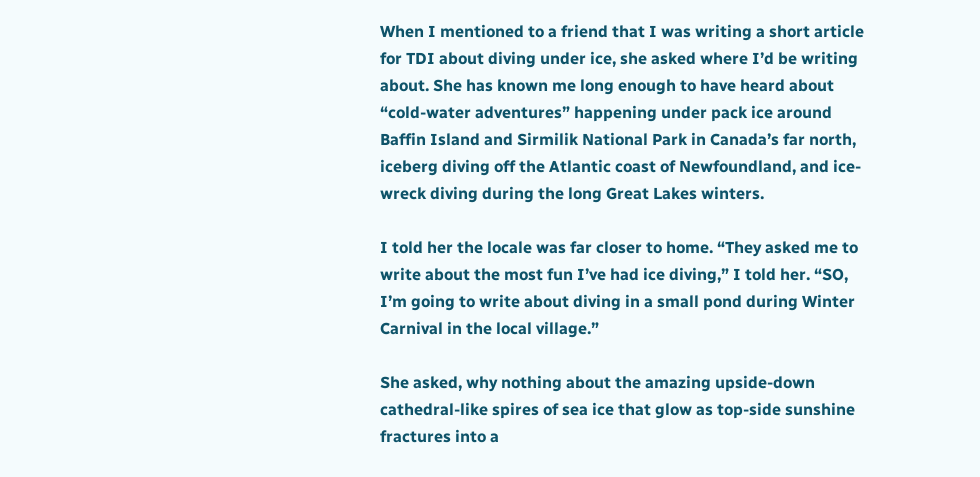When I mentioned to a friend that I was writing a short article for TDI about diving under ice, she asked where I’d be writing about. She has known me long enough to have heard about “cold-water adventures” happening under pack ice around Baffin Island and Sirmilik National Park in Canada’s far north, iceberg diving off the Atlantic coast of Newfoundland, and ice-wreck diving during the long Great Lakes winters.

I told her the locale was far closer to home. “They asked me to write about the most fun I’ve had ice diving,” I told her. “SO, I’m going to write about diving in a small pond during Winter Carnival in the local village.”

She asked, why nothing about the amazing upside-down cathedral-like spires of sea ice that glow as top-side sunshine fractures into a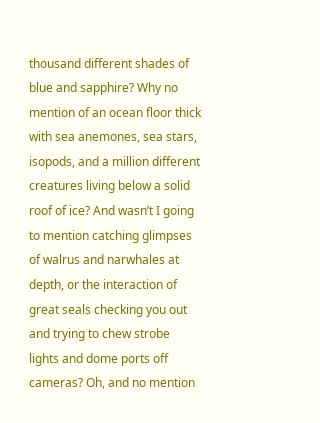thousand different shades of blue and sapphire? Why no mention of an ocean floor thick with sea anemones, sea stars, isopods, and a million different creatures living below a solid roof of ice? And wasn’t I going to mention catching glimpses of walrus and narwhales at depth, or the interaction of great seals checking you out and trying to chew strobe lights and dome ports off cameras? Oh, and no mention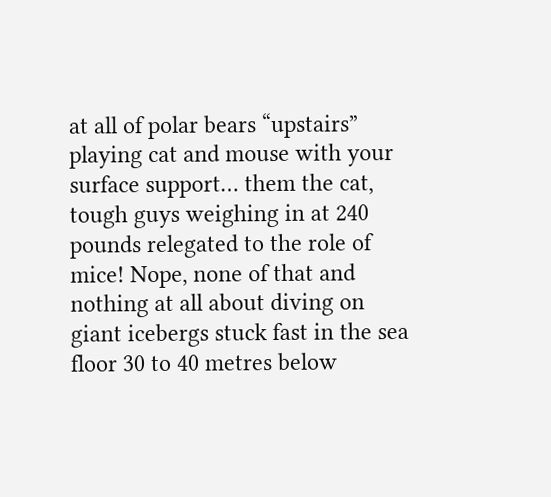at all of polar bears “upstairs” playing cat and mouse with your surface support… them the cat, tough guys weighing in at 240 pounds relegated to the role of mice! Nope, none of that and nothing at all about diving on giant icebergs stuck fast in the sea floor 30 to 40 metres below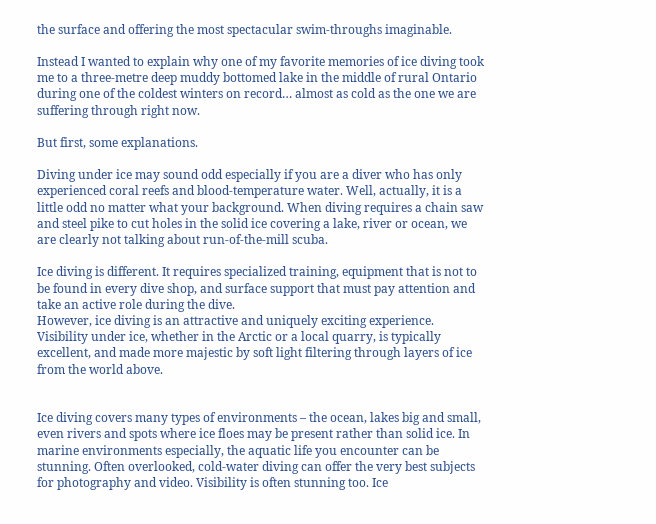the surface and offering the most spectacular swim-throughs imaginable.

Instead I wanted to explain why one of my favorite memories of ice diving took me to a three-metre deep muddy bottomed lake in the middle of rural Ontario during one of the coldest winters on record… almost as cold as the one we are suffering through right now.

But first, some explanations.

Diving under ice may sound odd especially if you are a diver who has only experienced coral reefs and blood-temperature water. Well, actually, it is a little odd no matter what your background. When diving requires a chain saw and steel pike to cut holes in the solid ice covering a lake, river or ocean, we are clearly not talking about run-of-the-mill scuba.

Ice diving is different. It requires specialized training, equipment that is not to be found in every dive shop, and surface support that must pay attention and take an active role during the dive.
However, ice diving is an attractive and uniquely exciting experience. Visibility under ice, whether in the Arctic or a local quarry, is typically excellent, and made more majestic by soft light filtering through layers of ice from the world above.


Ice diving covers many types of environments – the ocean, lakes big and small, even rivers and spots where ice floes may be present rather than solid ice. In marine environments especially, the aquatic life you encounter can be stunning. Often overlooked, cold-water diving can offer the very best subjects for photography and video. Visibility is often stunning too. Ice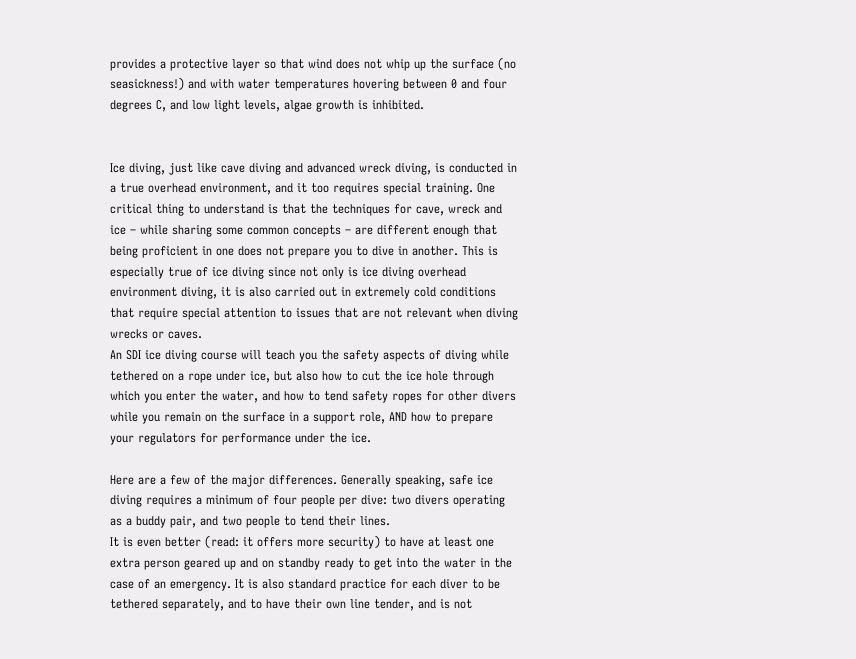provides a protective layer so that wind does not whip up the surface (no seasickness!) and with water temperatures hovering between 0 and four degrees C, and low light levels, algae growth is inhibited.


Ice diving, just like cave diving and advanced wreck diving, is conducted in a true overhead environment, and it too requires special training. One critical thing to understand is that the techniques for cave, wreck and ice – while sharing some common concepts – are different enough that being proficient in one does not prepare you to dive in another. This is especially true of ice diving since not only is ice diving overhead environment diving, it is also carried out in extremely cold conditions that require special attention to issues that are not relevant when diving wrecks or caves.
An SDI ice diving course will teach you the safety aspects of diving while tethered on a rope under ice, but also how to cut the ice hole through which you enter the water, and how to tend safety ropes for other divers while you remain on the surface in a support role, AND how to prepare your regulators for performance under the ice.

Here are a few of the major differences. Generally speaking, safe ice diving requires a minimum of four people per dive: two divers operating as a buddy pair, and two people to tend their lines.
It is even better (read: it offers more security) to have at least one extra person geared up and on standby ready to get into the water in the case of an emergency. It is also standard practice for each diver to be tethered separately, and to have their own line tender, and is not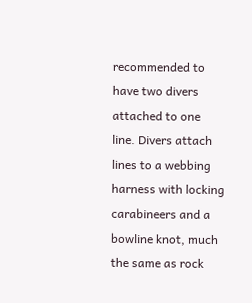recommended to have two divers attached to one line. Divers attach lines to a webbing harness with locking carabineers and a bowline knot, much the same as rock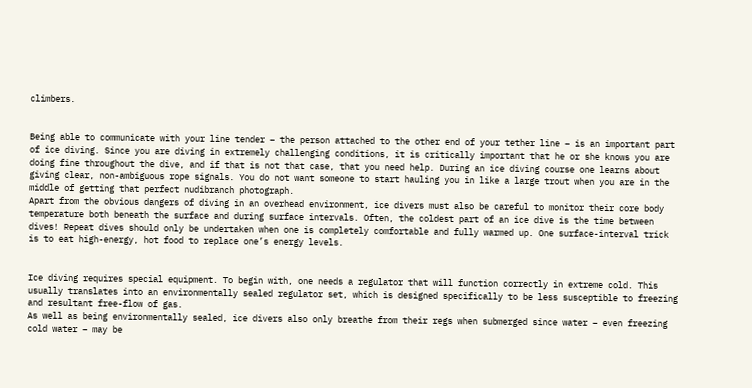climbers.


Being able to communicate with your line tender – the person attached to the other end of your tether line – is an important part of ice diving. Since you are diving in extremely challenging conditions, it is critically important that he or she knows you are doing fine throughout the dive, and if that is not that case, that you need help. During an ice diving course one learns about giving clear, non-ambiguous rope signals. You do not want someone to start hauling you in like a large trout when you are in the middle of getting that perfect nudibranch photograph.
Apart from the obvious dangers of diving in an overhead environment, ice divers must also be careful to monitor their core body temperature both beneath the surface and during surface intervals. Often, the coldest part of an ice dive is the time between dives! Repeat dives should only be undertaken when one is completely comfortable and fully warmed up. One surface-interval trick is to eat high-energy, hot food to replace one’s energy levels.


Ice diving requires special equipment. To begin with, one needs a regulator that will function correctly in extreme cold. This usually translates into an environmentally sealed regulator set, which is designed specifically to be less susceptible to freezing and resultant free-flow of gas.
As well as being environmentally sealed, ice divers also only breathe from their regs when submerged since water – even freezing cold water – may be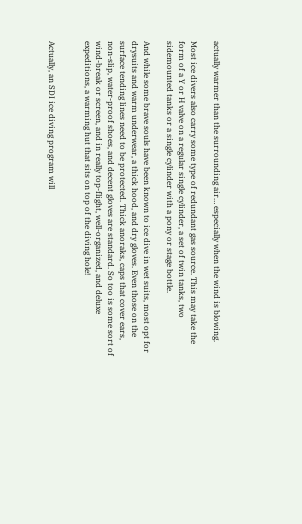actually warmer than the surrounding air… especially when the wind is blowing.

Most ice divers also carry some type of redundant gas source. This may take the form of a Y or H valve on a regular single cylinder, a set of twin tanks, two sidemounted tanks or a single cylinder with a pony or stage bottle.

And while some brave souls have been known to ice dive in wet suits, most opt for drysuits and warm underwear, a thick hood, and dry gloves. Even those on the surface tending lines need to be protected. Thick anoraks, caps that cover ears, non-slip, water-proof shoes, and decent gloves are standard. So too is some sort of wind-break or screen, and in really top-flight, well-organized, and deluxe expeditions, a warming hut that sits on top of the diving hole!


Actually, an SDI ice diving program will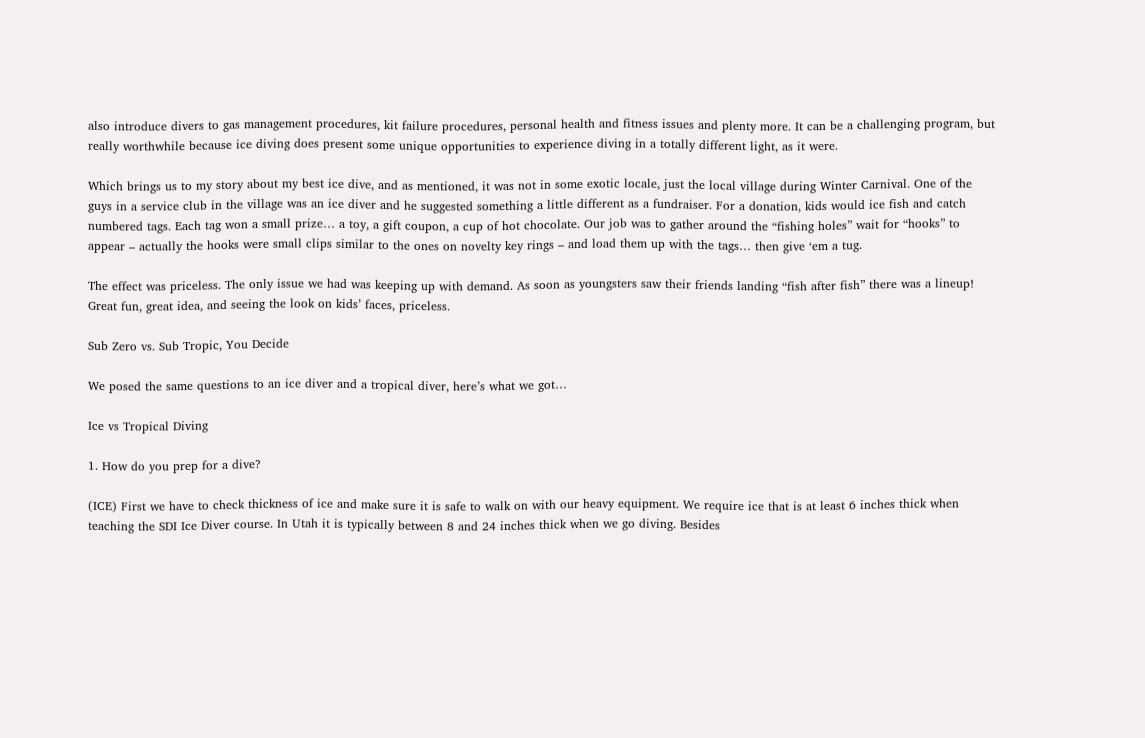also introduce divers to gas management procedures, kit failure procedures, personal health and fitness issues and plenty more. It can be a challenging program, but really worthwhile because ice diving does present some unique opportunities to experience diving in a totally different light, as it were.

Which brings us to my story about my best ice dive, and as mentioned, it was not in some exotic locale, just the local village during Winter Carnival. One of the guys in a service club in the village was an ice diver and he suggested something a little different as a fundraiser. For a donation, kids would ice fish and catch numbered tags. Each tag won a small prize… a toy, a gift coupon, a cup of hot chocolate. Our job was to gather around the “fishing holes” wait for “hooks” to appear – actually the hooks were small clips similar to the ones on novelty key rings – and load them up with the tags… then give ‘em a tug.

The effect was priceless. The only issue we had was keeping up with demand. As soon as youngsters saw their friends landing “fish after fish” there was a lineup!
Great fun, great idea, and seeing the look on kids’ faces, priceless.

Sub Zero vs. Sub Tropic, You Decide

We posed the same questions to an ice diver and a tropical diver, here’s what we got…

Ice vs Tropical Diving

1. How do you prep for a dive?

(ICE) First we have to check thickness of ice and make sure it is safe to walk on with our heavy equipment. We require ice that is at least 6 inches thick when teaching the SDI Ice Diver course. In Utah it is typically between 8 and 24 inches thick when we go diving. Besides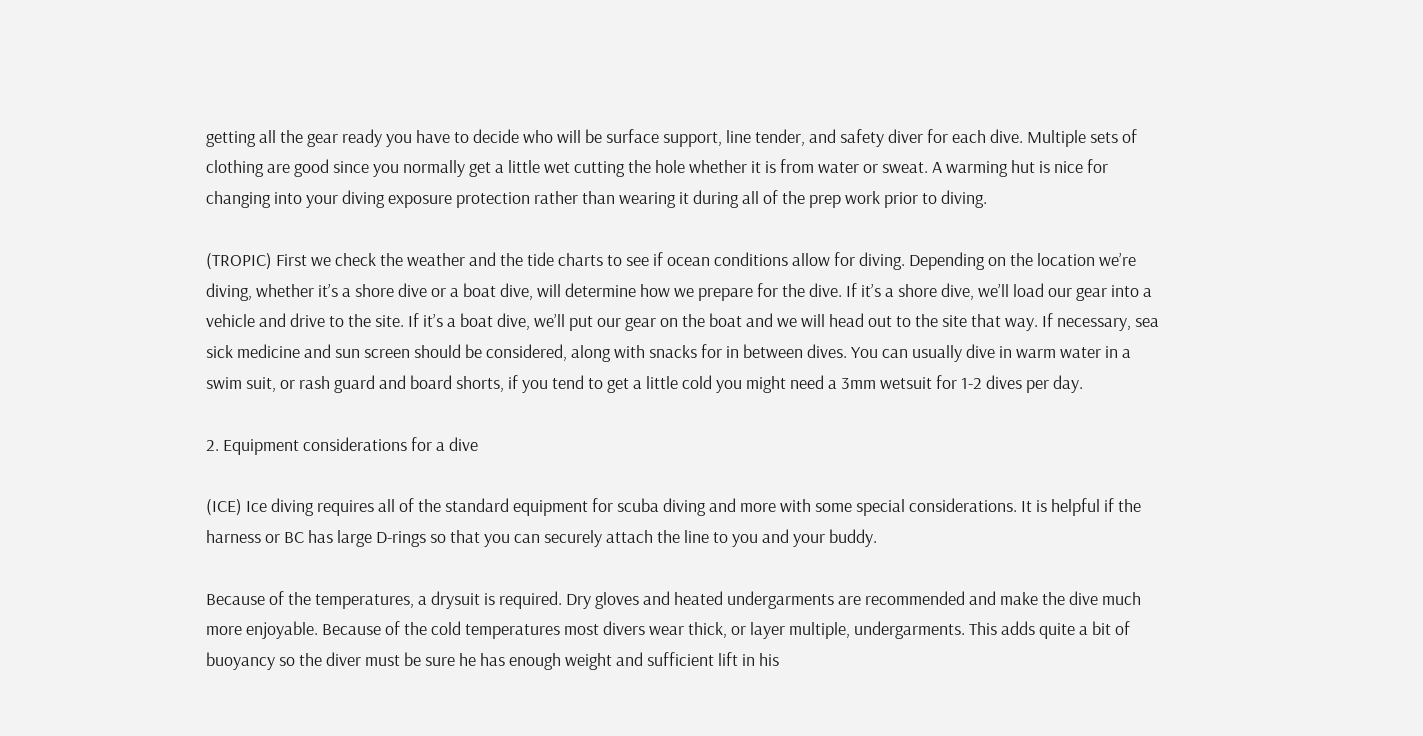getting all the gear ready you have to decide who will be surface support, line tender, and safety diver for each dive. Multiple sets of clothing are good since you normally get a little wet cutting the hole whether it is from water or sweat. A warming hut is nice for changing into your diving exposure protection rather than wearing it during all of the prep work prior to diving.

(TROPIC) First we check the weather and the tide charts to see if ocean conditions allow for diving. Depending on the location we’re diving, whether it’s a shore dive or a boat dive, will determine how we prepare for the dive. If it’s a shore dive, we’ll load our gear into a vehicle and drive to the site. If it’s a boat dive, we’ll put our gear on the boat and we will head out to the site that way. If necessary, sea sick medicine and sun screen should be considered, along with snacks for in between dives. You can usually dive in warm water in a swim suit, or rash guard and board shorts, if you tend to get a little cold you might need a 3mm wetsuit for 1-2 dives per day.

2. Equipment considerations for a dive

(ICE) Ice diving requires all of the standard equipment for scuba diving and more with some special considerations. It is helpful if the harness or BC has large D-rings so that you can securely attach the line to you and your buddy.

Because of the temperatures, a drysuit is required. Dry gloves and heated undergarments are recommended and make the dive much more enjoyable. Because of the cold temperatures most divers wear thick, or layer multiple, undergarments. This adds quite a bit of buoyancy so the diver must be sure he has enough weight and sufficient lift in his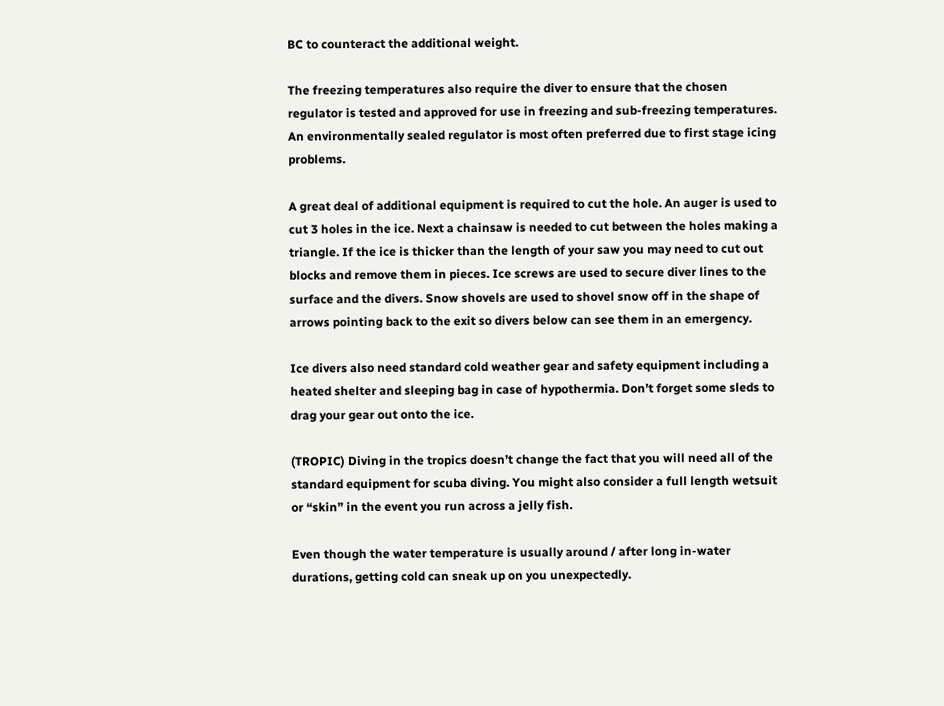BC to counteract the additional weight.

The freezing temperatures also require the diver to ensure that the chosen regulator is tested and approved for use in freezing and sub-freezing temperatures. An environmentally sealed regulator is most often preferred due to first stage icing problems.

A great deal of additional equipment is required to cut the hole. An auger is used to cut 3 holes in the ice. Next a chainsaw is needed to cut between the holes making a triangle. If the ice is thicker than the length of your saw you may need to cut out blocks and remove them in pieces. Ice screws are used to secure diver lines to the surface and the divers. Snow shovels are used to shovel snow off in the shape of arrows pointing back to the exit so divers below can see them in an emergency.

Ice divers also need standard cold weather gear and safety equipment including a heated shelter and sleeping bag in case of hypothermia. Don’t forget some sleds to drag your gear out onto the ice.

(TROPIC) Diving in the tropics doesn’t change the fact that you will need all of the standard equipment for scuba diving. You might also consider a full length wetsuit or “skin” in the event you run across a jelly fish.

Even though the water temperature is usually around / after long in-water durations, getting cold can sneak up on you unexpectedly.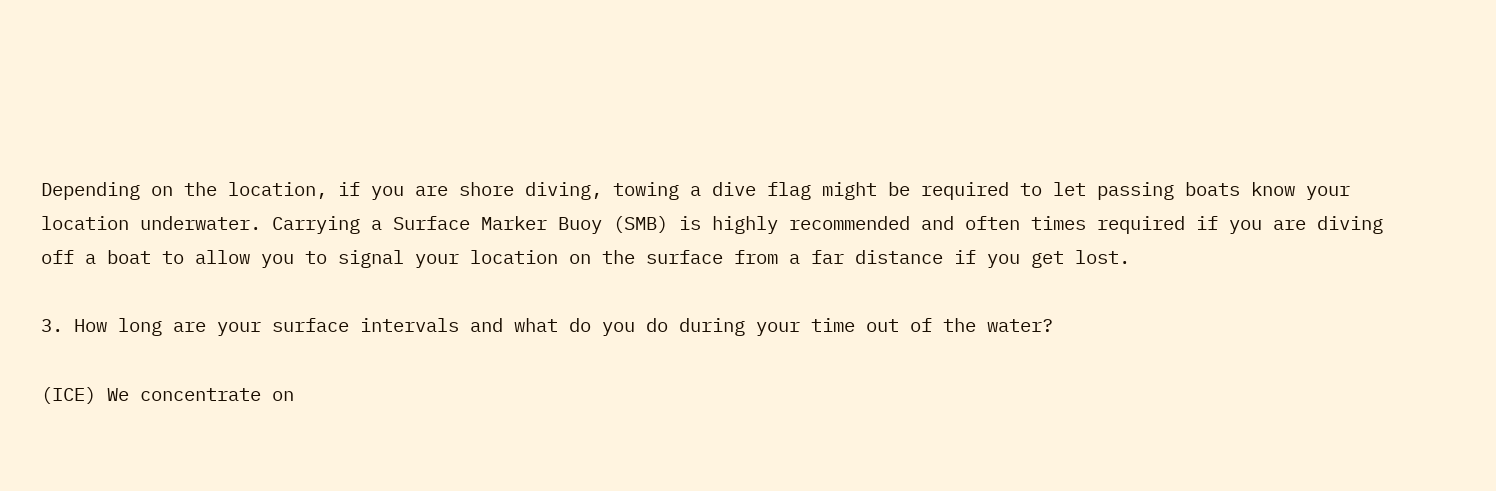Depending on the location, if you are shore diving, towing a dive flag might be required to let passing boats know your location underwater. Carrying a Surface Marker Buoy (SMB) is highly recommended and often times required if you are diving off a boat to allow you to signal your location on the surface from a far distance if you get lost.

3. How long are your surface intervals and what do you do during your time out of the water?

(ICE) We concentrate on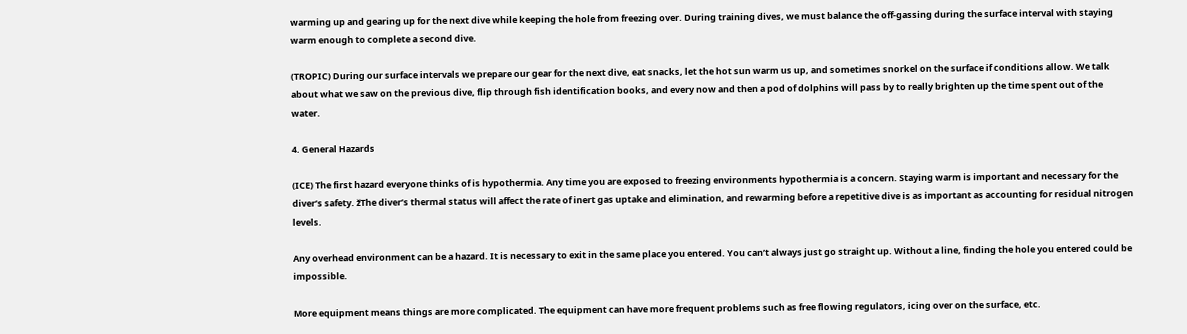warming up and gearing up for the next dive while keeping the hole from freezing over. During training dives, we must balance the off-gassing during the surface interval with staying warm enough to complete a second dive.

(TROPIC) During our surface intervals we prepare our gear for the next dive, eat snacks, let the hot sun warm us up, and sometimes snorkel on the surface if conditions allow. We talk about what we saw on the previous dive, flip through fish identification books, and every now and then a pod of dolphins will pass by to really brighten up the time spent out of the water.

4. General Hazards

(ICE) The first hazard everyone thinks of is hypothermia. Any time you are exposed to freezing environments hypothermia is a concern. Staying warm is important and necessary for the diver’s safety. žThe diver’s thermal status will affect the rate of inert gas uptake and elimination, and rewarming before a repetitive dive is as important as accounting for residual nitrogen levels.

Any overhead environment can be a hazard. It is necessary to exit in the same place you entered. You can’t always just go straight up. Without a line, finding the hole you entered could be impossible.

More equipment means things are more complicated. The equipment can have more frequent problems such as free flowing regulators, icing over on the surface, etc.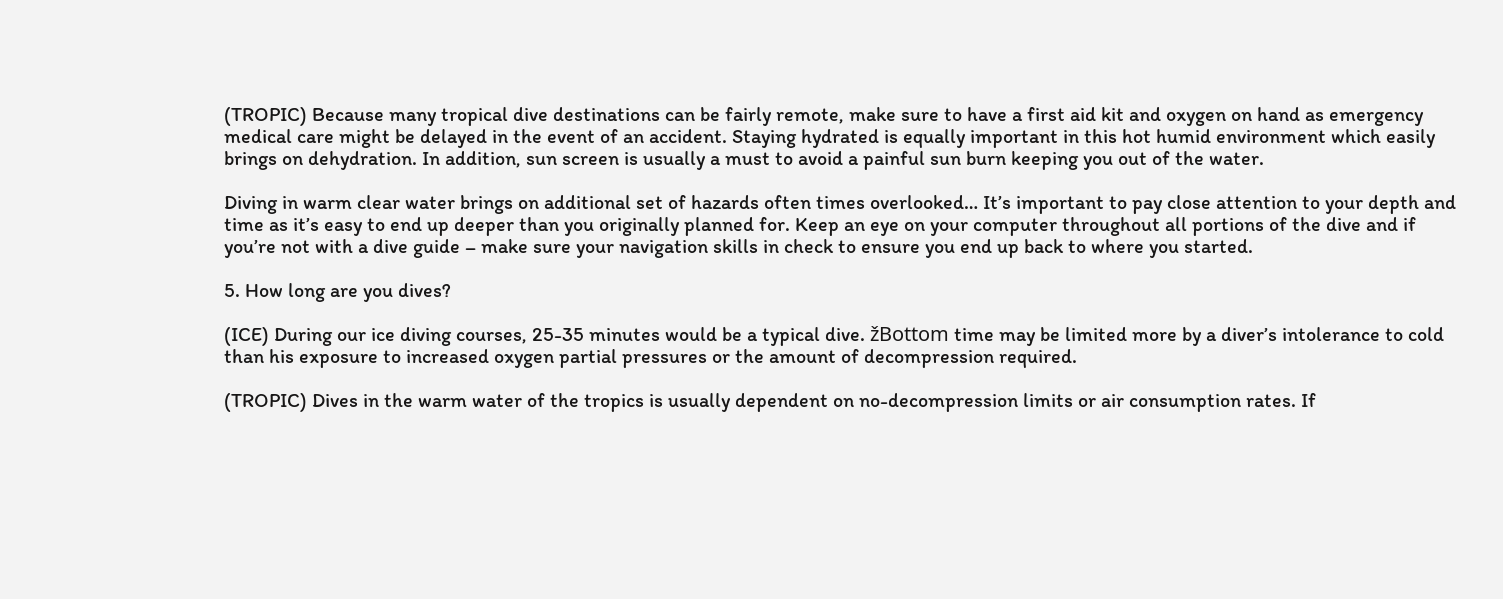(TROPIC) Because many tropical dive destinations can be fairly remote, make sure to have a first aid kit and oxygen on hand as emergency medical care might be delayed in the event of an accident. Staying hydrated is equally important in this hot humid environment which easily brings on dehydration. In addition, sun screen is usually a must to avoid a painful sun burn keeping you out of the water.

Diving in warm clear water brings on additional set of hazards often times overlooked… It’s important to pay close attention to your depth and time as it’s easy to end up deeper than you originally planned for. Keep an eye on your computer throughout all portions of the dive and if you’re not with a dive guide – make sure your navigation skills in check to ensure you end up back to where you started.

5. How long are you dives?

(ICE) During our ice diving courses, 25-35 minutes would be a typical dive. žBottom time may be limited more by a diver’s intolerance to cold than his exposure to increased oxygen partial pressures or the amount of decompression required.

(TROPIC) Dives in the warm water of the tropics is usually dependent on no-decompression limits or air consumption rates. If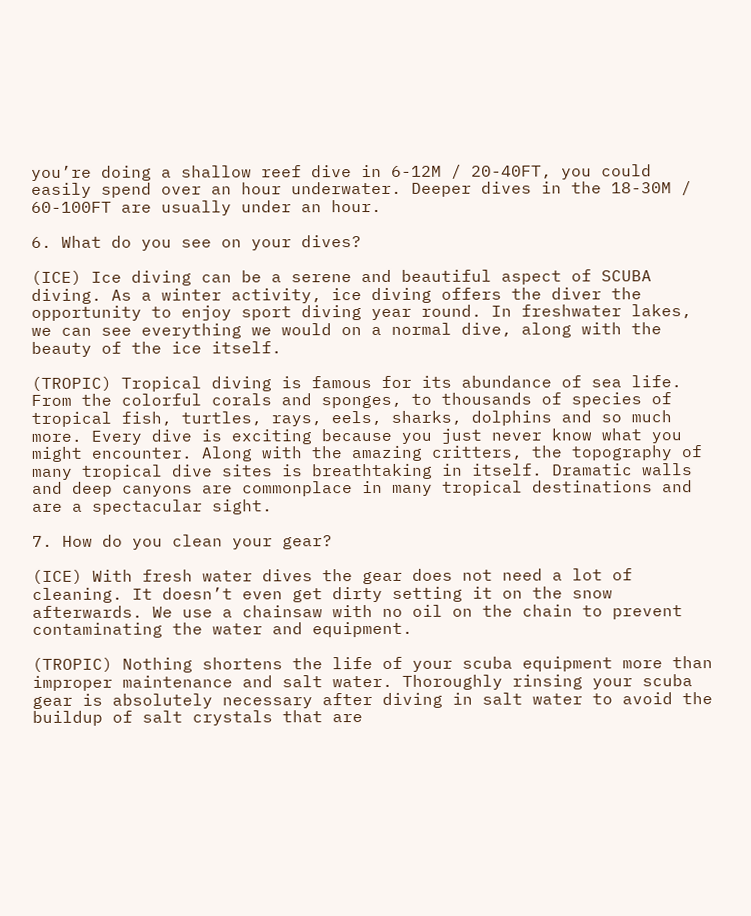you’re doing a shallow reef dive in 6-12M / 20-40FT, you could easily spend over an hour underwater. Deeper dives in the 18-30M / 60-100FT are usually under an hour.

6. What do you see on your dives?

(ICE) Ice diving can be a serene and beautiful aspect of SCUBA diving. As a winter activity, ice diving offers the diver the opportunity to enjoy sport diving year round. In freshwater lakes, we can see everything we would on a normal dive, along with the beauty of the ice itself.

(TROPIC) Tropical diving is famous for its abundance of sea life. From the colorful corals and sponges, to thousands of species of tropical fish, turtles, rays, eels, sharks, dolphins and so much more. Every dive is exciting because you just never know what you might encounter. Along with the amazing critters, the topography of many tropical dive sites is breathtaking in itself. Dramatic walls and deep canyons are commonplace in many tropical destinations and are a spectacular sight.

7. How do you clean your gear?

(ICE) With fresh water dives the gear does not need a lot of cleaning. It doesn’t even get dirty setting it on the snow afterwards. We use a chainsaw with no oil on the chain to prevent contaminating the water and equipment.

(TROPIC) Nothing shortens the life of your scuba equipment more than improper maintenance and salt water. Thoroughly rinsing your scuba gear is absolutely necessary after diving in salt water to avoid the buildup of salt crystals that are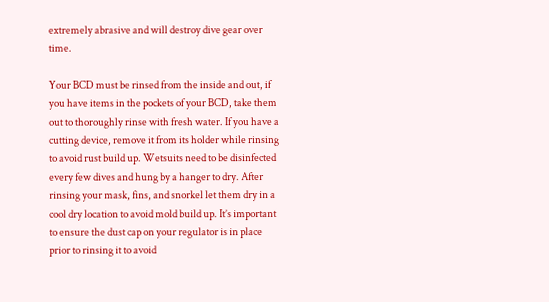extremely abrasive and will destroy dive gear over time.

Your BCD must be rinsed from the inside and out, if you have items in the pockets of your BCD, take them out to thoroughly rinse with fresh water. If you have a cutting device, remove it from its holder while rinsing to avoid rust build up. Wetsuits need to be disinfected every few dives and hung by a hanger to dry. After rinsing your mask, fins, and snorkel let them dry in a cool dry location to avoid mold build up. It’s important to ensure the dust cap on your regulator is in place prior to rinsing it to avoid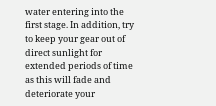water entering into the first stage. In addition, try to keep your gear out of direct sunlight for extended periods of time as this will fade and deteriorate your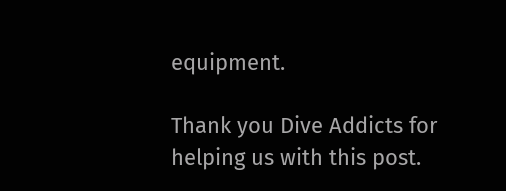equipment.

Thank you Dive Addicts for helping us with this post.